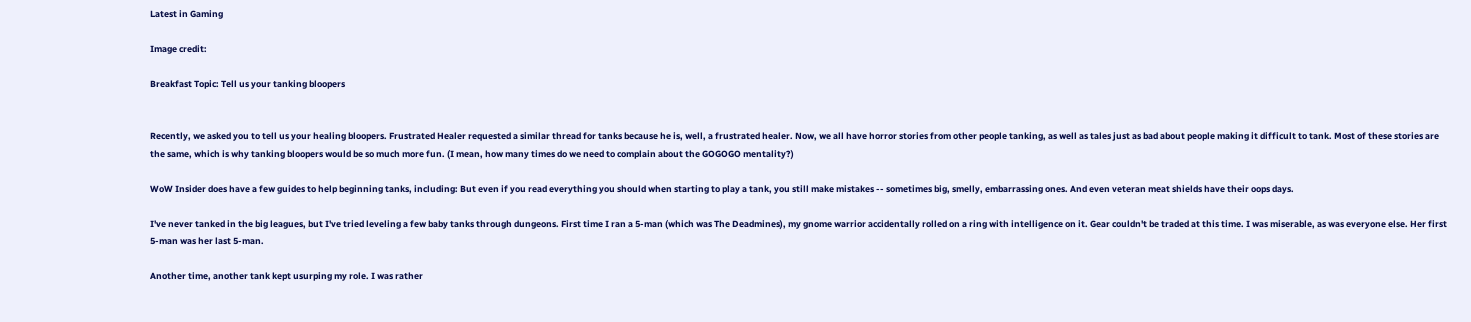Latest in Gaming

Image credit:

Breakfast Topic: Tell us your tanking bloopers


Recently, we asked you to tell us your healing bloopers. Frustrated Healer requested a similar thread for tanks because he is, well, a frustrated healer. Now, we all have horror stories from other people tanking, as well as tales just as bad about people making it difficult to tank. Most of these stories are the same, which is why tanking bloopers would be so much more fun. (I mean, how many times do we need to complain about the GOGOGO mentality?)

WoW Insider does have a few guides to help beginning tanks, including: But even if you read everything you should when starting to play a tank, you still make mistakes -- sometimes big, smelly, embarrassing ones. And even veteran meat shields have their oops days.

I've never tanked in the big leagues, but I've tried leveling a few baby tanks through dungeons. First time I ran a 5-man (which was The Deadmines), my gnome warrior accidentally rolled on a ring with intelligence on it. Gear couldn't be traded at this time. I was miserable, as was everyone else. Her first 5-man was her last 5-man.

Another time, another tank kept usurping my role. I was rather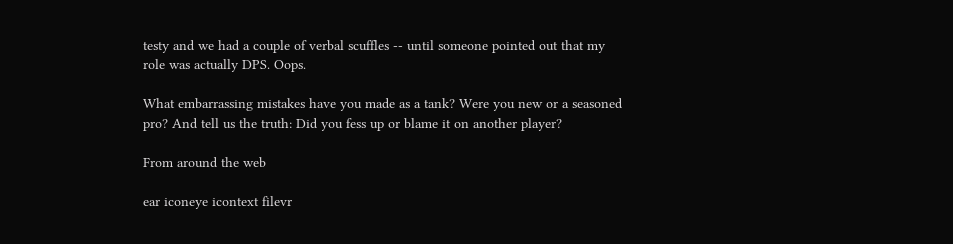testy and we had a couple of verbal scuffles -- until someone pointed out that my role was actually DPS. Oops.

What embarrassing mistakes have you made as a tank? Were you new or a seasoned pro? And tell us the truth: Did you fess up or blame it on another player?

From around the web

ear iconeye icontext filevr